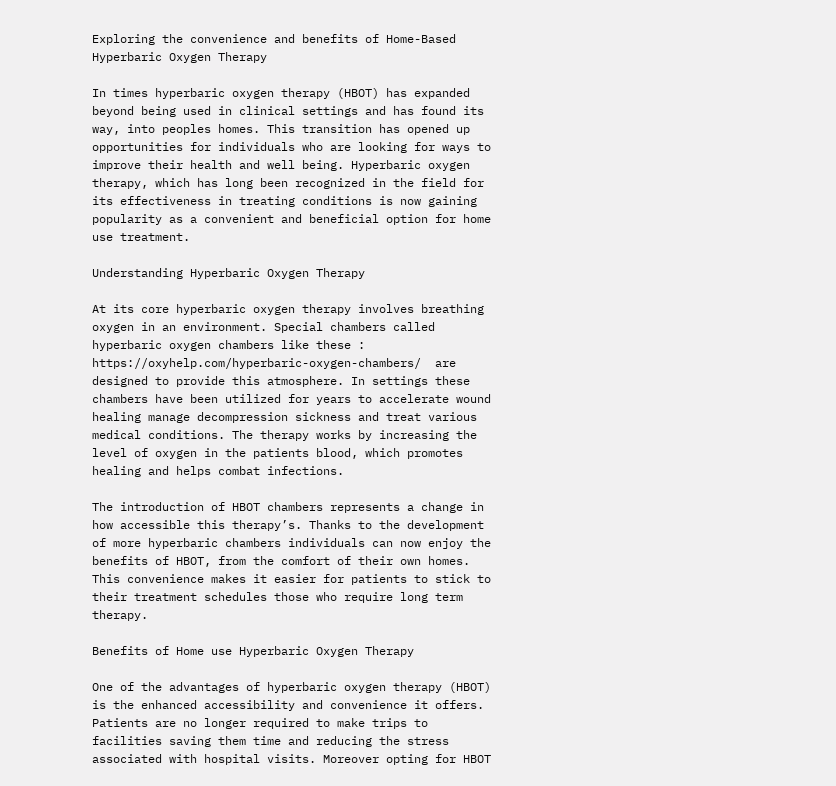Exploring the convenience and benefits of Home-Based Hyperbaric Oxygen Therapy

In times hyperbaric oxygen therapy (HBOT) has expanded beyond being used in clinical settings and has found its way, into peoples homes. This transition has opened up opportunities for individuals who are looking for ways to improve their health and well being. Hyperbaric oxygen therapy, which has long been recognized in the field for its effectiveness in treating conditions is now gaining popularity as a convenient and beneficial option for home use treatment.

Understanding Hyperbaric Oxygen Therapy

At its core hyperbaric oxygen therapy involves breathing oxygen in an environment. Special chambers called hyperbaric oxygen chambers like these : https://oxyhelp.com/hyperbaric-oxygen-chambers/  are designed to provide this atmosphere. In settings these chambers have been utilized for years to accelerate wound healing manage decompression sickness and treat various medical conditions. The therapy works by increasing the level of oxygen in the patients blood, which promotes healing and helps combat infections.

The introduction of HBOT chambers represents a change in how accessible this therapy’s. Thanks to the development of more hyperbaric chambers individuals can now enjoy the benefits of HBOT, from the comfort of their own homes. This convenience makes it easier for patients to stick to their treatment schedules those who require long term therapy.

Benefits of Home use Hyperbaric Oxygen Therapy

One of the advantages of hyperbaric oxygen therapy (HBOT) is the enhanced accessibility and convenience it offers. Patients are no longer required to make trips to facilities saving them time and reducing the stress associated with hospital visits. Moreover opting for HBOT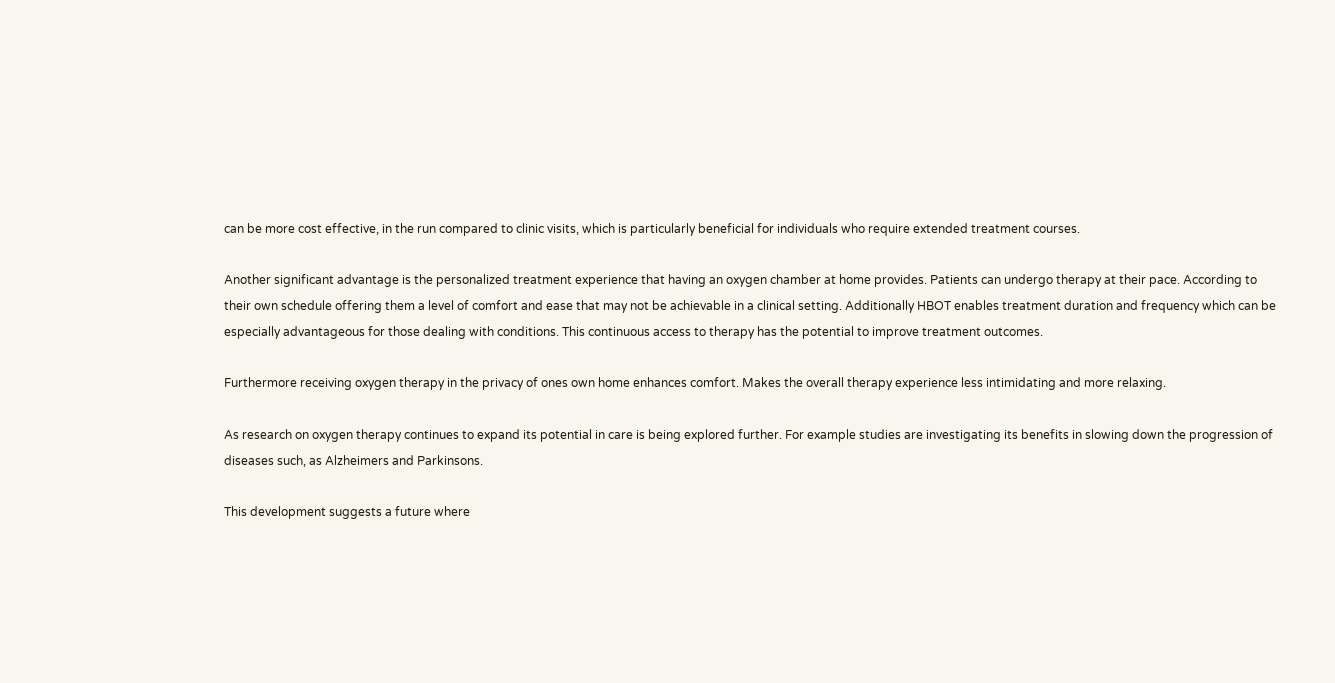can be more cost effective, in the run compared to clinic visits, which is particularly beneficial for individuals who require extended treatment courses.

Another significant advantage is the personalized treatment experience that having an oxygen chamber at home provides. Patients can undergo therapy at their pace. According to their own schedule offering them a level of comfort and ease that may not be achievable in a clinical setting. Additionally HBOT enables treatment duration and frequency which can be especially advantageous for those dealing with conditions. This continuous access to therapy has the potential to improve treatment outcomes.

Furthermore receiving oxygen therapy in the privacy of ones own home enhances comfort. Makes the overall therapy experience less intimidating and more relaxing.

As research on oxygen therapy continues to expand its potential in care is being explored further. For example studies are investigating its benefits in slowing down the progression of diseases such, as Alzheimers and Parkinsons.

This development suggests a future where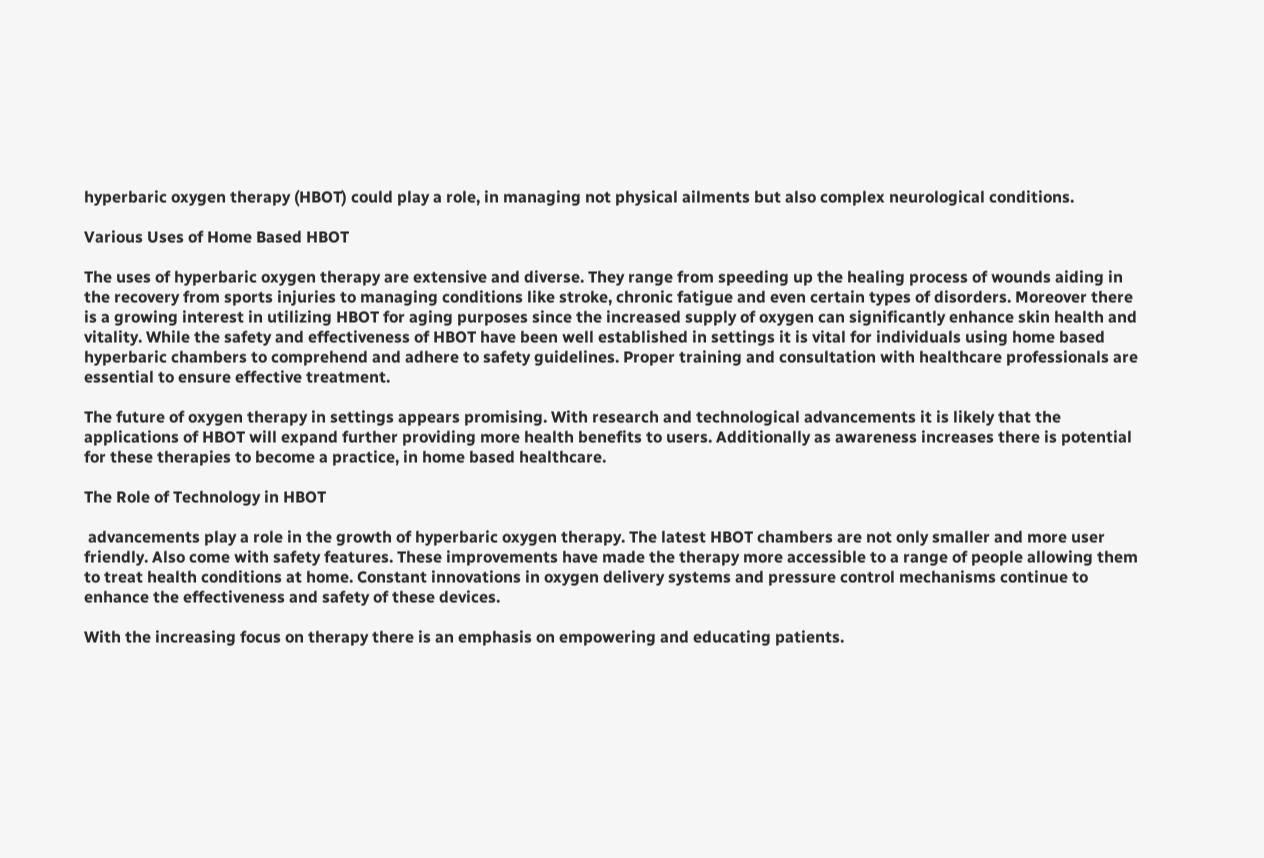hyperbaric oxygen therapy (HBOT) could play a role, in managing not physical ailments but also complex neurological conditions.

Various Uses of Home Based HBOT

The uses of hyperbaric oxygen therapy are extensive and diverse. They range from speeding up the healing process of wounds aiding in the recovery from sports injuries to managing conditions like stroke, chronic fatigue and even certain types of disorders. Moreover there is a growing interest in utilizing HBOT for aging purposes since the increased supply of oxygen can significantly enhance skin health and vitality. While the safety and effectiveness of HBOT have been well established in settings it is vital for individuals using home based hyperbaric chambers to comprehend and adhere to safety guidelines. Proper training and consultation with healthcare professionals are essential to ensure effective treatment.

The future of oxygen therapy in settings appears promising. With research and technological advancements it is likely that the applications of HBOT will expand further providing more health benefits to users. Additionally as awareness increases there is potential for these therapies to become a practice, in home based healthcare.

The Role of Technology in HBOT

 advancements play a role in the growth of hyperbaric oxygen therapy. The latest HBOT chambers are not only smaller and more user friendly. Also come with safety features. These improvements have made the therapy more accessible to a range of people allowing them to treat health conditions at home. Constant innovations in oxygen delivery systems and pressure control mechanisms continue to enhance the effectiveness and safety of these devices.

With the increasing focus on therapy there is an emphasis on empowering and educating patients.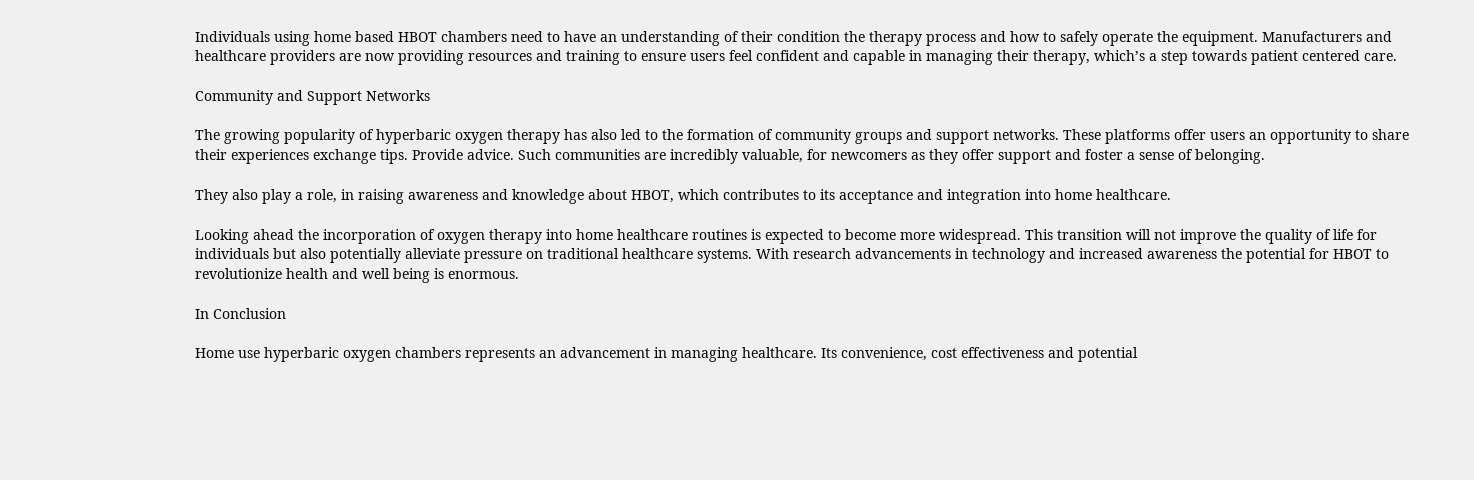Individuals using home based HBOT chambers need to have an understanding of their condition the therapy process and how to safely operate the equipment. Manufacturers and healthcare providers are now providing resources and training to ensure users feel confident and capable in managing their therapy, which’s a step towards patient centered care.

Community and Support Networks

The growing popularity of hyperbaric oxygen therapy has also led to the formation of community groups and support networks. These platforms offer users an opportunity to share their experiences exchange tips. Provide advice. Such communities are incredibly valuable, for newcomers as they offer support and foster a sense of belonging.

They also play a role, in raising awareness and knowledge about HBOT, which contributes to its acceptance and integration into home healthcare.

Looking ahead the incorporation of oxygen therapy into home healthcare routines is expected to become more widespread. This transition will not improve the quality of life for individuals but also potentially alleviate pressure on traditional healthcare systems. With research advancements in technology and increased awareness the potential for HBOT to revolutionize health and well being is enormous.

In Conclusion

Home use hyperbaric oxygen chambers represents an advancement in managing healthcare. Its convenience, cost effectiveness and potential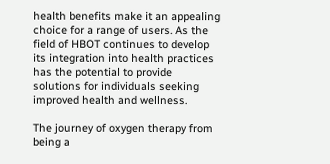health benefits make it an appealing choice for a range of users. As the field of HBOT continues to develop its integration into health practices has the potential to provide solutions for individuals seeking improved health and wellness.

The journey of oxygen therapy from being a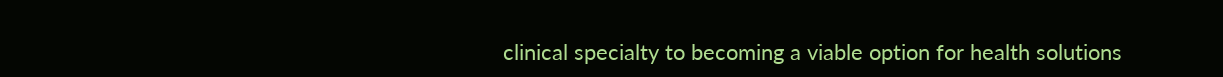clinical specialty to becoming a viable option for health solutions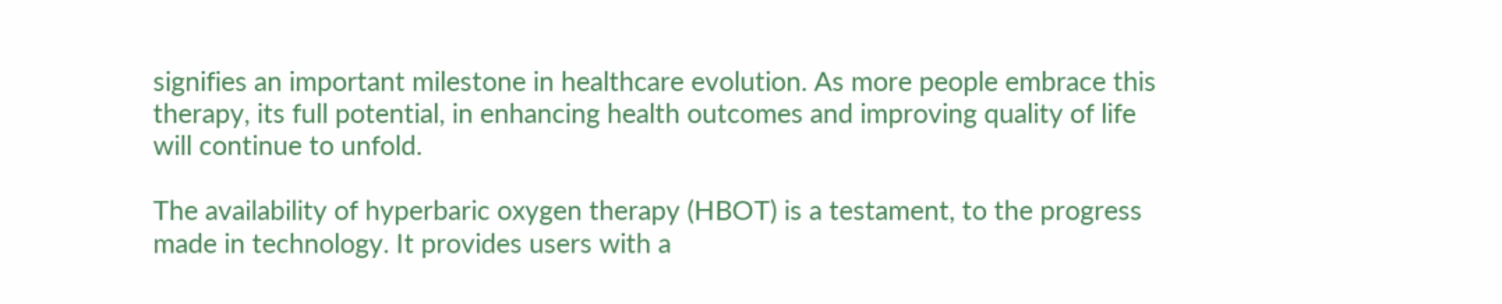signifies an important milestone in healthcare evolution. As more people embrace this therapy, its full potential, in enhancing health outcomes and improving quality of life will continue to unfold.

The availability of hyperbaric oxygen therapy (HBOT) is a testament, to the progress made in technology. It provides users with a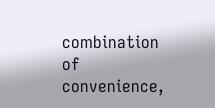combination of convenience,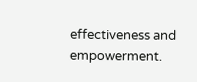effectiveness and empowerment.